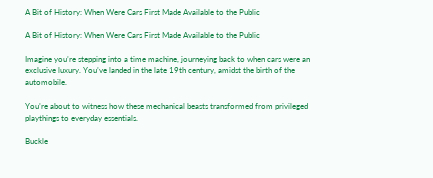A Bit of History: When Were Cars First Made Available to the Public

A Bit of History: When Were Cars First Made Available to the Public

Imagine you’re stepping into a time machine, journeying back to when cars were an exclusive luxury. You’ve landed in the late 19th century, amidst the birth of the automobile.

You’re about to witness how these mechanical beasts transformed from privileged playthings to everyday essentials.

Buckle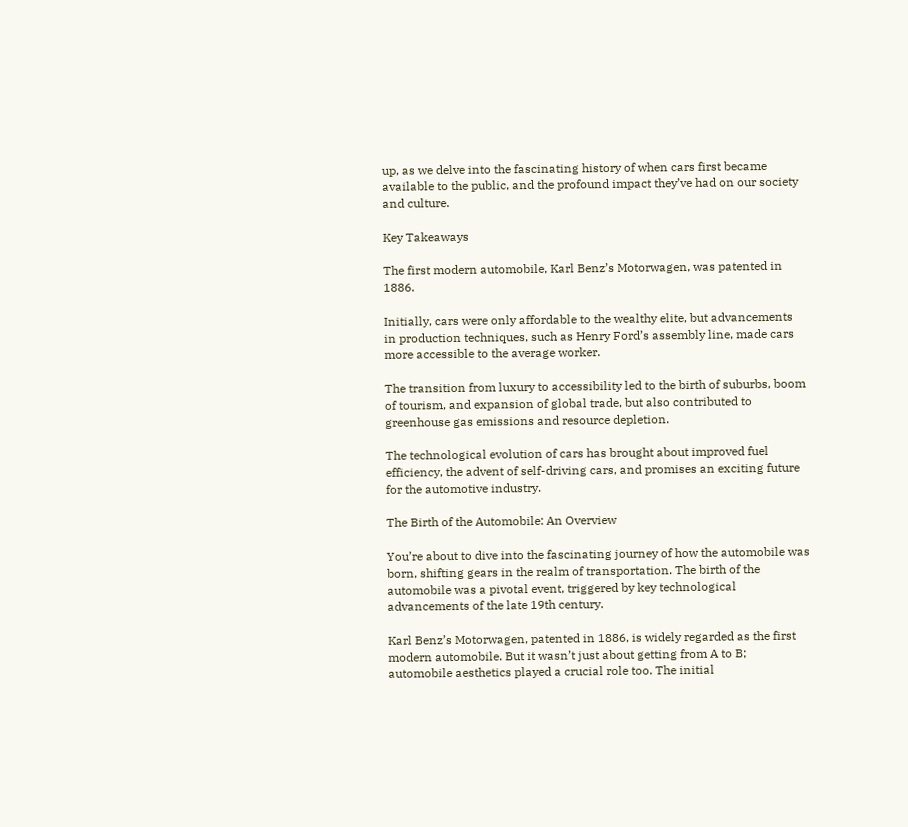up, as we delve into the fascinating history of when cars first became available to the public, and the profound impact they’ve had on our society and culture.

Key Takeaways

The first modern automobile, Karl Benz’s Motorwagen, was patented in 1886.

Initially, cars were only affordable to the wealthy elite, but advancements in production techniques, such as Henry Ford’s assembly line, made cars more accessible to the average worker.

The transition from luxury to accessibility led to the birth of suburbs, boom of tourism, and expansion of global trade, but also contributed to greenhouse gas emissions and resource depletion.

The technological evolution of cars has brought about improved fuel efficiency, the advent of self-driving cars, and promises an exciting future for the automotive industry.

The Birth of the Automobile: An Overview

You’re about to dive into the fascinating journey of how the automobile was born, shifting gears in the realm of transportation. The birth of the automobile was a pivotal event, triggered by key technological advancements of the late 19th century.

Karl Benz’s Motorwagen, patented in 1886, is widely regarded as the first modern automobile. But it wasn’t just about getting from A to B; automobile aesthetics played a crucial role too. The initial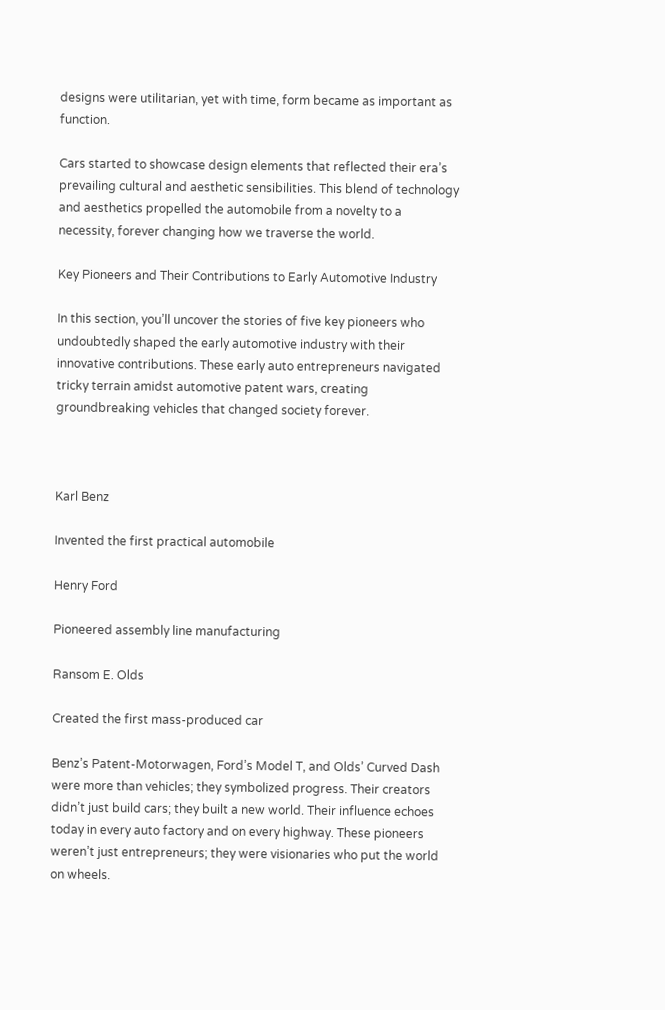designs were utilitarian, yet with time, form became as important as function.

Cars started to showcase design elements that reflected their era’s prevailing cultural and aesthetic sensibilities. This blend of technology and aesthetics propelled the automobile from a novelty to a necessity, forever changing how we traverse the world.

Key Pioneers and Their Contributions to Early Automotive Industry

In this section, you’ll uncover the stories of five key pioneers who undoubtedly shaped the early automotive industry with their innovative contributions. These early auto entrepreneurs navigated tricky terrain amidst automotive patent wars, creating groundbreaking vehicles that changed society forever.



Karl Benz

Invented the first practical automobile

Henry Ford

Pioneered assembly line manufacturing

Ransom E. Olds

Created the first mass-produced car

Benz’s Patent-Motorwagen, Ford’s Model T, and Olds’ Curved Dash were more than vehicles; they symbolized progress. Their creators didn’t just build cars; they built a new world. Their influence echoes today in every auto factory and on every highway. These pioneers weren’t just entrepreneurs; they were visionaries who put the world on wheels.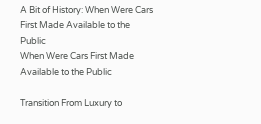A Bit of History: When Were Cars First Made Available to the Public
When Were Cars First Made Available to the Public

Transition From Luxury to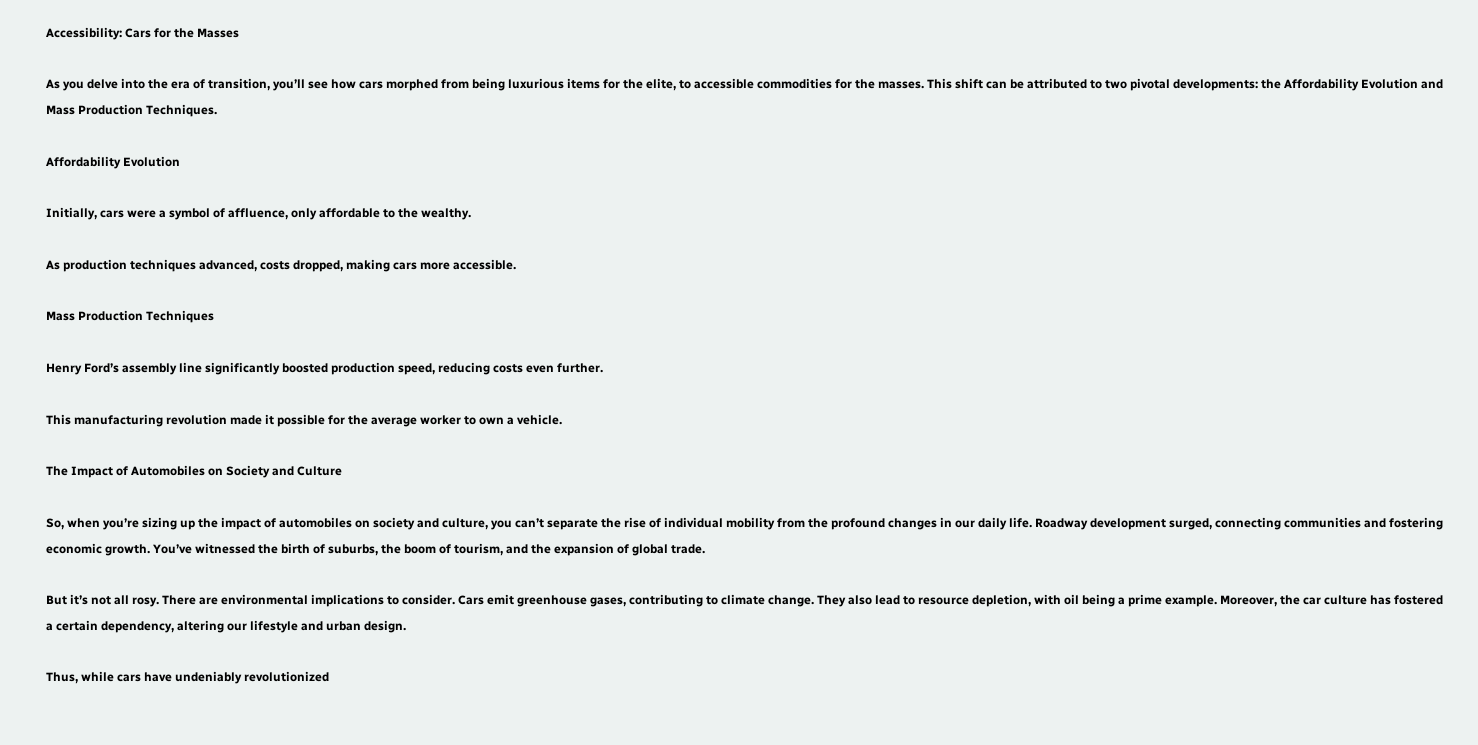Accessibility: Cars for the Masses

As you delve into the era of transition, you’ll see how cars morphed from being luxurious items for the elite, to accessible commodities for the masses. This shift can be attributed to two pivotal developments: the Affordability Evolution and Mass Production Techniques.

Affordability Evolution

Initially, cars were a symbol of affluence, only affordable to the wealthy.

As production techniques advanced, costs dropped, making cars more accessible.

Mass Production Techniques

Henry Ford’s assembly line significantly boosted production speed, reducing costs even further.

This manufacturing revolution made it possible for the average worker to own a vehicle.

The Impact of Automobiles on Society and Culture

So, when you’re sizing up the impact of automobiles on society and culture, you can’t separate the rise of individual mobility from the profound changes in our daily life. Roadway development surged, connecting communities and fostering economic growth. You’ve witnessed the birth of suburbs, the boom of tourism, and the expansion of global trade.

But it’s not all rosy. There are environmental implications to consider. Cars emit greenhouse gases, contributing to climate change. They also lead to resource depletion, with oil being a prime example. Moreover, the car culture has fostered a certain dependency, altering our lifestyle and urban design.

Thus, while cars have undeniably revolutionized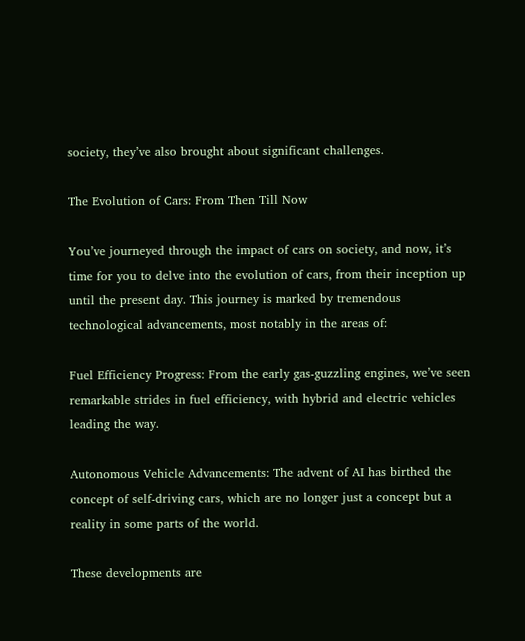society, they’ve also brought about significant challenges.

The Evolution of Cars: From Then Till Now

You’ve journeyed through the impact of cars on society, and now, it’s time for you to delve into the evolution of cars, from their inception up until the present day. This journey is marked by tremendous technological advancements, most notably in the areas of:

Fuel Efficiency Progress: From the early gas-guzzling engines, we’ve seen remarkable strides in fuel efficiency, with hybrid and electric vehicles leading the way.

Autonomous Vehicle Advancements: The advent of AI has birthed the concept of self-driving cars, which are no longer just a concept but a reality in some parts of the world.

These developments are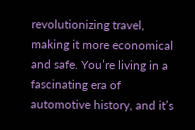revolutionizing travel, making it more economical and safe. You’re living in a fascinating era of automotive history, and it’s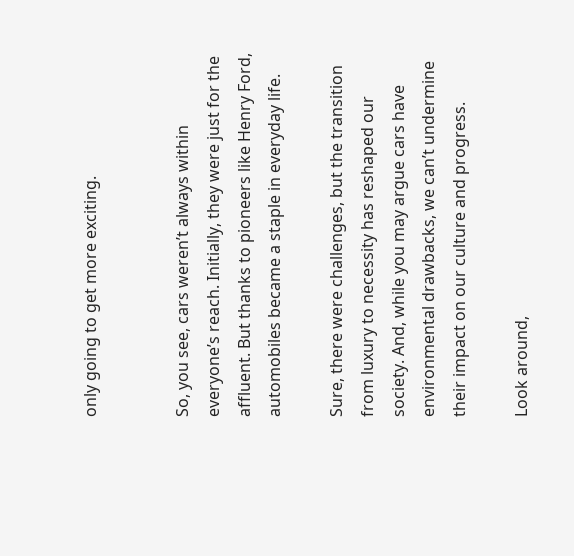only going to get more exciting.


So, you see, cars weren’t always within everyone’s reach. Initially, they were just for the affluent. But thanks to pioneers like Henry Ford, automobiles became a staple in everyday life.

Sure, there were challenges, but the transition from luxury to necessity has reshaped our society. And, while you may argue cars have environmental drawbacks, we can’t undermine their impact on our culture and progress.

Look around,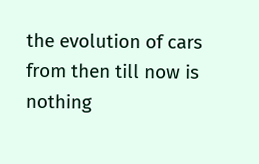the evolution of cars from then till now is nothing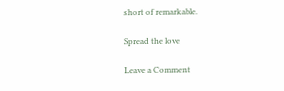short of remarkable.

Spread the love

Leave a Comment